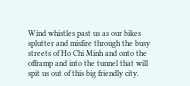Wind whistles past us as our bikes splutter and misfire through the busy streets of Ho Chi Minh and onto the offramp and into the tunnel that will spit us out of this big friendly city.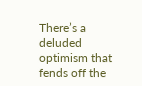There’s a deluded optimism that fends off the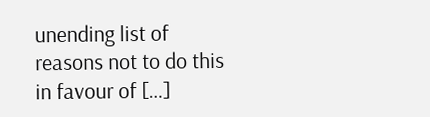unending list of reasons not to do this in favour of […]